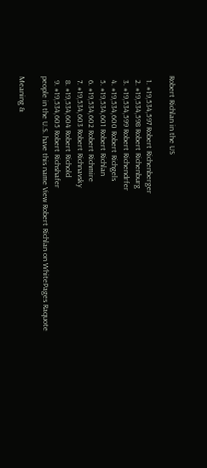Robert Richlan in the US

  1. #19,534,597 Robert Richenberger
  2. #19,534,598 Robert Richenburg
  3. #19,534,599 Robert Richendrfer
  4. #19,534,600 Robert Richgels
  5. #19,534,601 Robert Richlan
  6. #19,534,602 Robert Richmire
  7. #19,534,603 Robert Richnavsky
  8. #19,534,604 Robert Richold
  9. #19,534,605 Robert Richshafer
people in the U.S. have this name View Robert Richlan on WhitePages Raquote

Meaning &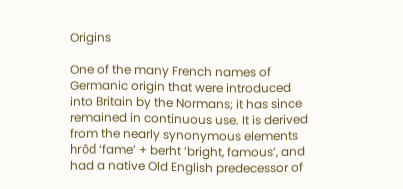Origins

One of the many French names of Germanic origin that were introduced into Britain by the Normans; it has since remained in continuous use. It is derived from the nearly synonymous elements hrōd ‘fame’ + berht ‘bright, famous’, and had a native Old English predecessor of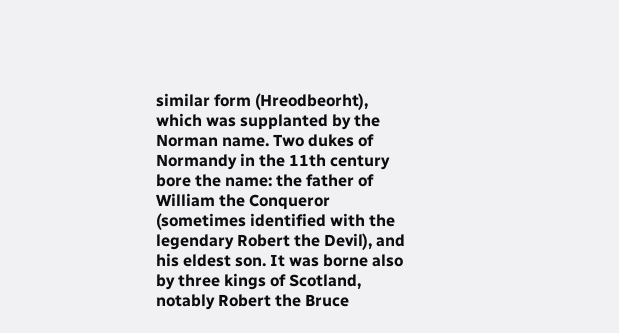similar form (Hreodbeorht), which was supplanted by the Norman name. Two dukes of Normandy in the 11th century bore the name: the father of William the Conqueror (sometimes identified with the legendary Robert the Devil), and his eldest son. It was borne also by three kings of Scotland, notably Robert the Bruce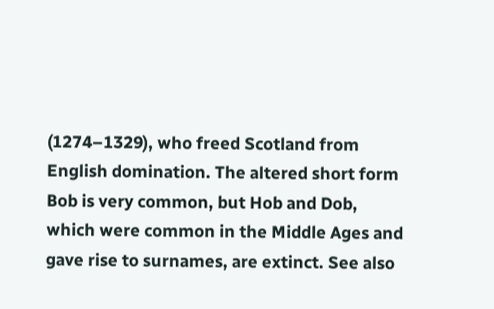(1274–1329), who freed Scotland from English domination. The altered short form Bob is very common, but Hob and Dob, which were common in the Middle Ages and gave rise to surnames, are extinct. See also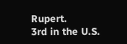Rupert.
3rd in the U.S.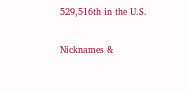529,516th in the U.S.

Nicknames &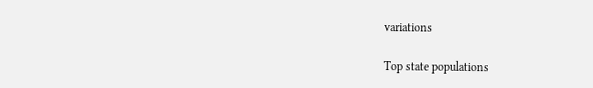variations

Top state populations